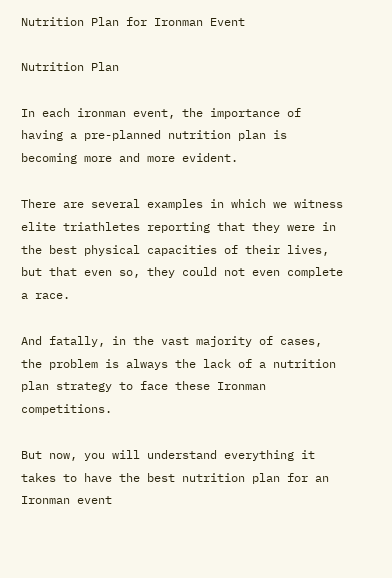Nutrition Plan for Ironman Event

Nutrition Plan

In each ironman event, the importance of having a pre-planned nutrition plan is becoming more and more evident.

There are several examples in which we witness elite triathletes reporting that they were in the best physical capacities of their lives, but that even so, they could not even complete a race.

And fatally, in the vast majority of cases, the problem is always the lack of a nutrition plan strategy to face these Ironman competitions.

But now, you will understand everything it takes to have the best nutrition plan for an Ironman event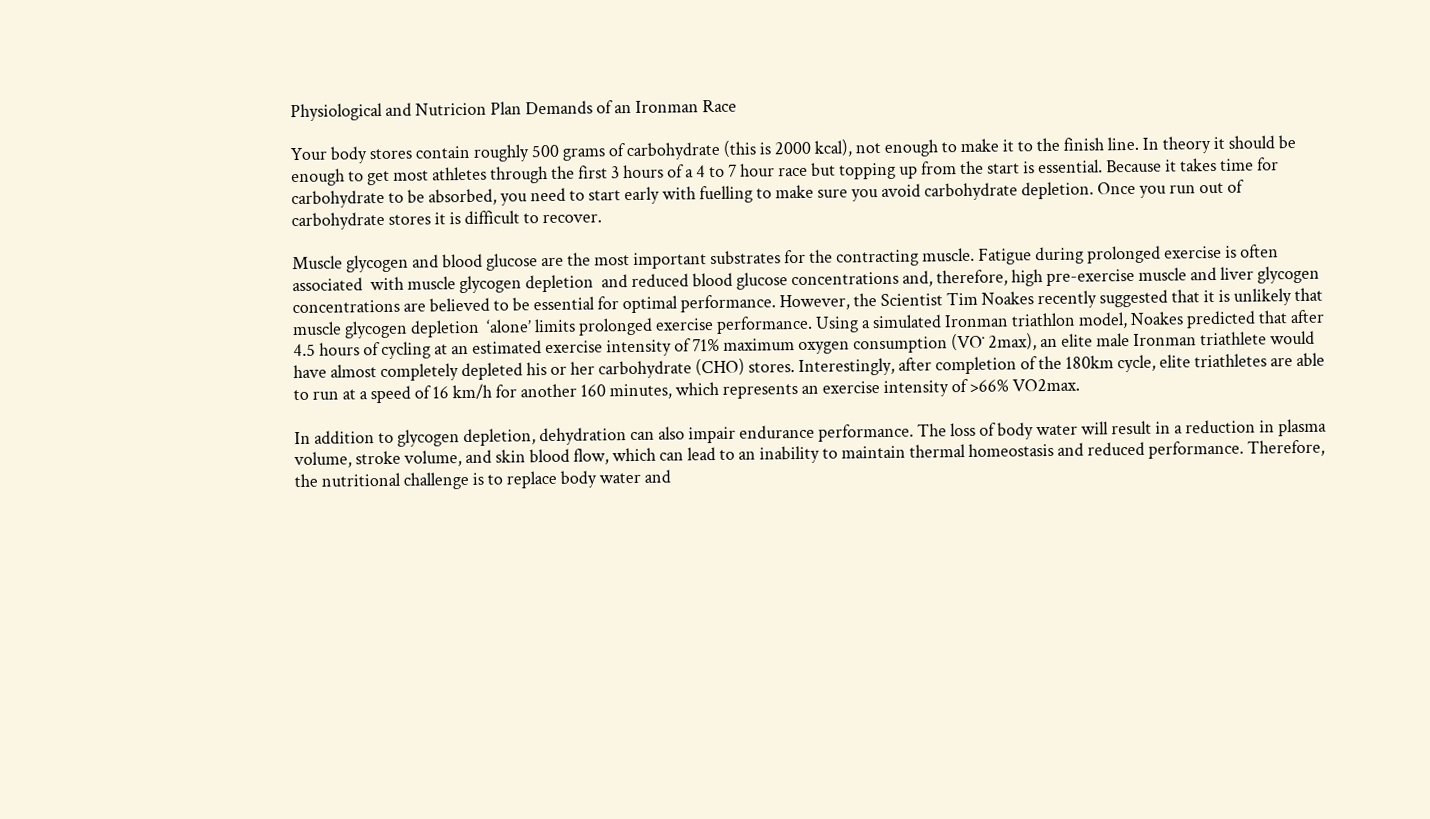Physiological and Nutricion Plan Demands of an Ironman Race

Your body stores contain roughly 500 grams of carbohydrate (this is 2000 kcal), not enough to make it to the finish line. In theory it should be enough to get most athletes through the first 3 hours of a 4 to 7 hour race but topping up from the start is essential. Because it takes time for carbohydrate to be absorbed, you need to start early with fuelling to make sure you avoid carbohydrate depletion. Once you run out of carbohydrate stores it is difficult to recover.

Muscle glycogen and blood glucose are the most important substrates for the contracting muscle. Fatigue during prolonged exercise is often associated  with muscle glycogen depletion  and reduced blood glucose concentrations and, therefore, high pre-exercise muscle and liver glycogen concentrations are believed to be essential for optimal performance. However, the Scientist Tim Noakes recently suggested that it is unlikely that muscle glycogen depletion  ‘alone’ limits prolonged exercise performance. Using a simulated Ironman triathlon model, Noakes predicted that after 4.5 hours of cycling at an estimated exercise intensity of 71% maximum oxygen consumption (VO˙ 2max), an elite male Ironman triathlete would have almost completely depleted his or her carbohydrate (CHO) stores. Interestingly, after completion of the 180km cycle, elite triathletes are able to run at a speed of 16 km/h for another 160 minutes, which represents an exercise intensity of >66% VO2max.

In addition to glycogen depletion, dehydration can also impair endurance performance. The loss of body water will result in a reduction in plasma volume, stroke volume, and skin blood flow, which can lead to an inability to maintain thermal homeostasis and reduced performance. Therefore, the nutritional challenge is to replace body water and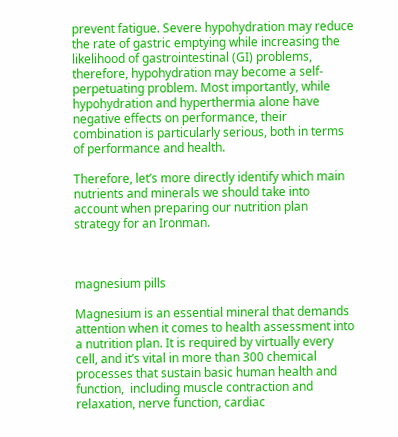prevent fatigue. Severe hypohydration may reduce the rate of gastric emptying while increasing the likelihood of gastrointestinal (GI) problems, therefore, hypohydration may become a self-perpetuating problem. Most importantly, while hypohydration and hyperthermia alone have negative effects on performance, their combination is particularly serious, both in terms of performance and health.

Therefore, let’s more directly identify which main nutrients and minerals we should take into account when preparing our nutrition plan strategy for an Ironman.



magnesium pills

Magnesium is an essential mineral that demands attention when it comes to health assessment into a nutrition plan. It is required by virtually every cell, and it’s vital in more than 300 chemical processes that sustain basic human health and function,  including muscle contraction and relaxation, nerve function, cardiac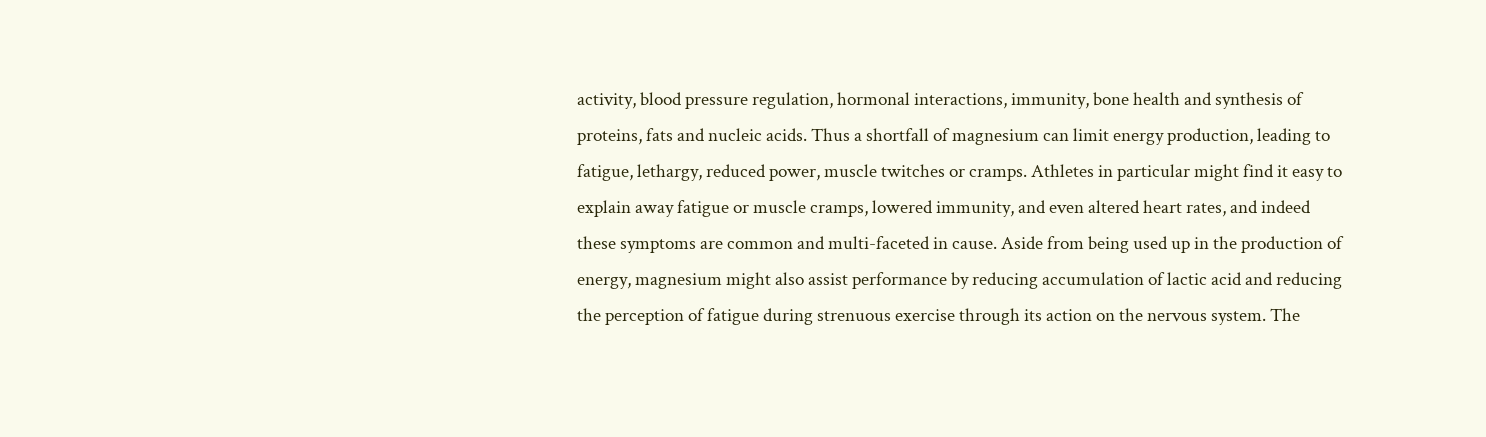activity, blood pressure regulation, hormonal interactions, immunity, bone health and synthesis of proteins, fats and nucleic acids. Thus a shortfall of magnesium can limit energy production, leading to fatigue, lethargy, reduced power, muscle twitches or cramps. Athletes in particular might find it easy to explain away fatigue or muscle cramps, lowered immunity, and even altered heart rates, and indeed these symptoms are common and multi-faceted in cause. Aside from being used up in the production of energy, magnesium might also assist performance by reducing accumulation of lactic acid and reducing the perception of fatigue during strenuous exercise through its action on the nervous system. The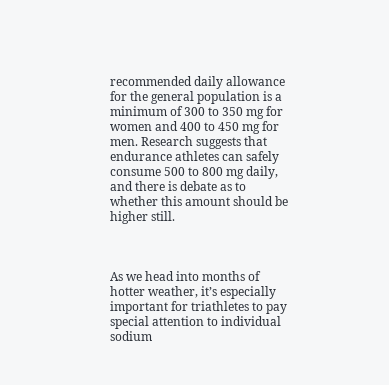recommended daily allowance for the general population is a minimum of 300 to 350 mg for women and 400 to 450 mg for men. Research suggests that endurance athletes can safely consume 500 to 800 mg daily, and there is debate as to whether this amount should be higher still.



As we head into months of hotter weather, it’s especially important for triathletes to pay special attention to individual sodium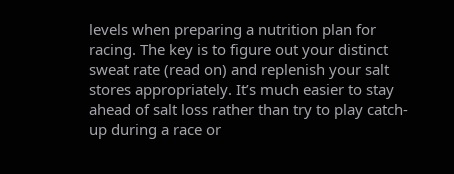levels when preparing a nutrition plan for racing. The key is to figure out your distinct sweat rate (read on) and replenish your salt stores appropriately. It’s much easier to stay ahead of salt loss rather than try to play catch-up during a race or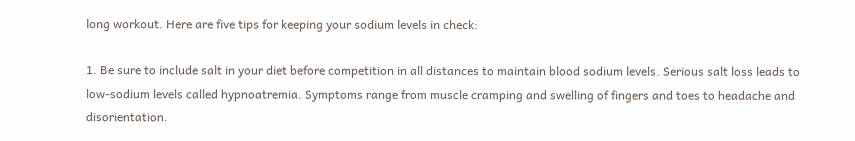long workout. Here are five tips for keeping your sodium levels in check:

1. Be sure to include salt in your diet before competition in all distances to maintain blood sodium levels. Serious salt loss leads to low-sodium levels called hypnoatremia. Symptoms range from muscle cramping and swelling of fingers and toes to headache and disorientation.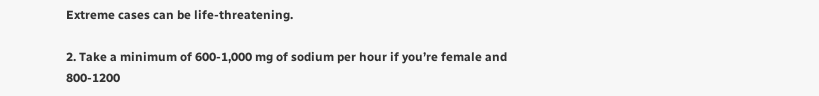Extreme cases can be life-threatening.

2. Take a minimum of 600-1,000 mg of sodium per hour if you’re female and 800-1200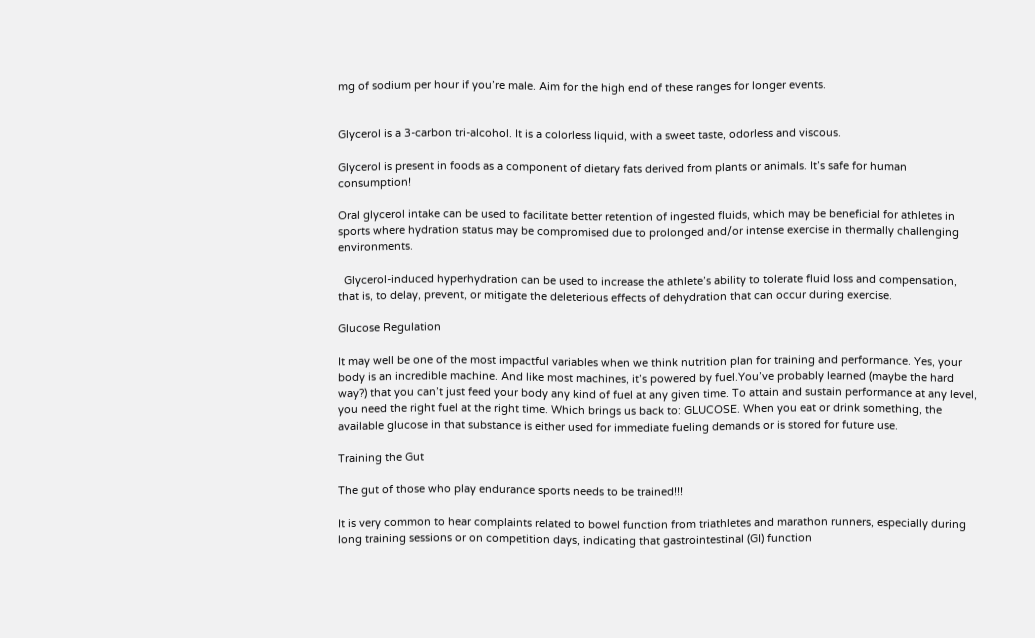mg of sodium per hour if you’re male. Aim for the high end of these ranges for longer events.


Glycerol is a 3-carbon tri-alcohol. It is a colorless liquid, with a sweet taste, odorless and viscous.

Glycerol is present in foods as a component of dietary fats derived from plants or animals. It’s safe for human consumption!

Oral glycerol intake can be used to facilitate better retention of ingested fluids, which may be beneficial for athletes in sports where hydration status may be compromised due to prolonged and/or intense exercise in thermally challenging environments.

  Glycerol-induced hyperhydration can be used to increase the athlete’s ability to tolerate fluid loss and compensation, that is, to delay, prevent, or mitigate the deleterious effects of dehydration that can occur during exercise.

Glucose Regulation

It may well be one of the most impactful variables when we think nutrition plan for training and performance. Yes, your body is an incredible machine. And like most machines, it’s powered by fuel.You’ve probably learned (maybe the hard way?) that you can’t just feed your body any kind of fuel at any given time. To attain and sustain performance at any level, you need the right fuel at the right time. Which brings us back to: GLUCOSE. When you eat or drink something, the available glucose in that substance is either used for immediate fueling demands or is stored for future use.

Training the Gut

The gut of those who play endurance sports needs to be trained!!!

It is very common to hear complaints related to bowel function from triathletes and marathon runners, especially during long training sessions or on competition days, indicating that gastrointestinal (GI) function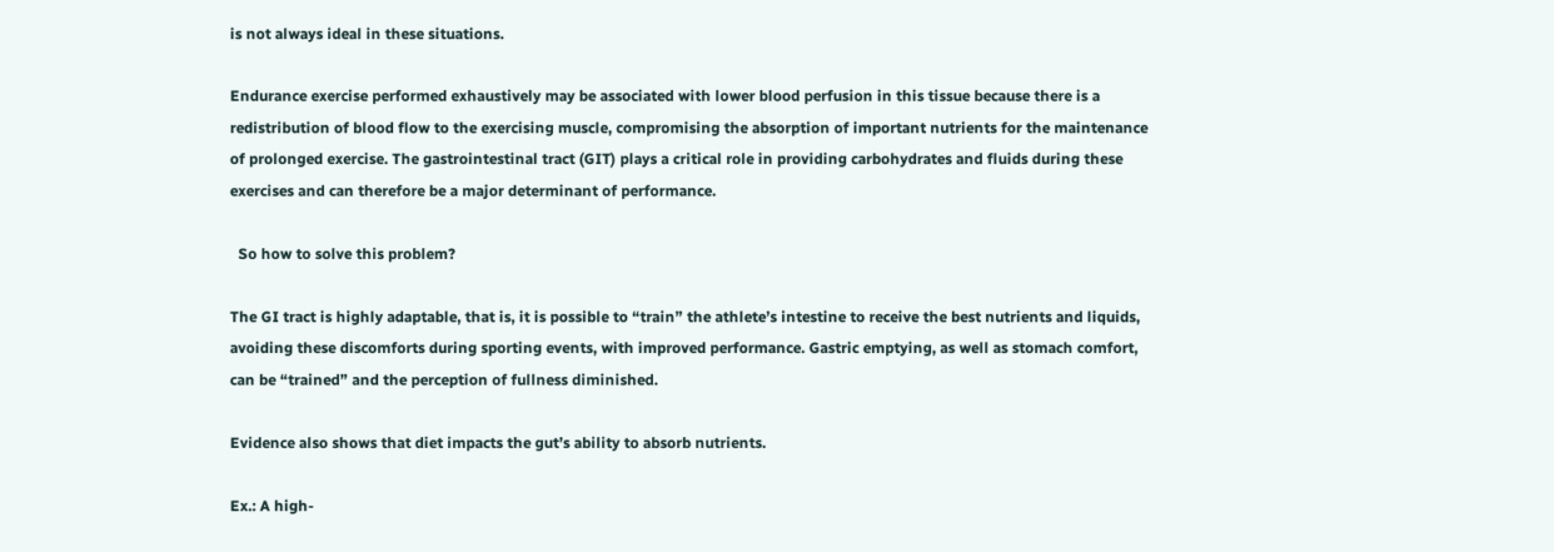is not always ideal in these situations.

Endurance exercise performed exhaustively may be associated with lower blood perfusion in this tissue because there is a redistribution of blood flow to the exercising muscle, compromising the absorption of important nutrients for the maintenance of prolonged exercise. The gastrointestinal tract (GIT) plays a critical role in providing carbohydrates and fluids during these exercises and can therefore be a major determinant of performance.

  So how to solve this problem?

The GI tract is highly adaptable, that is, it is possible to “train” the athlete’s intestine to receive the best nutrients and liquids, avoiding these discomforts during sporting events, with improved performance. Gastric emptying, as well as stomach comfort, can be “trained” and the perception of fullness diminished.

Evidence also shows that diet impacts the gut’s ability to absorb nutrients.

Ex.: A high-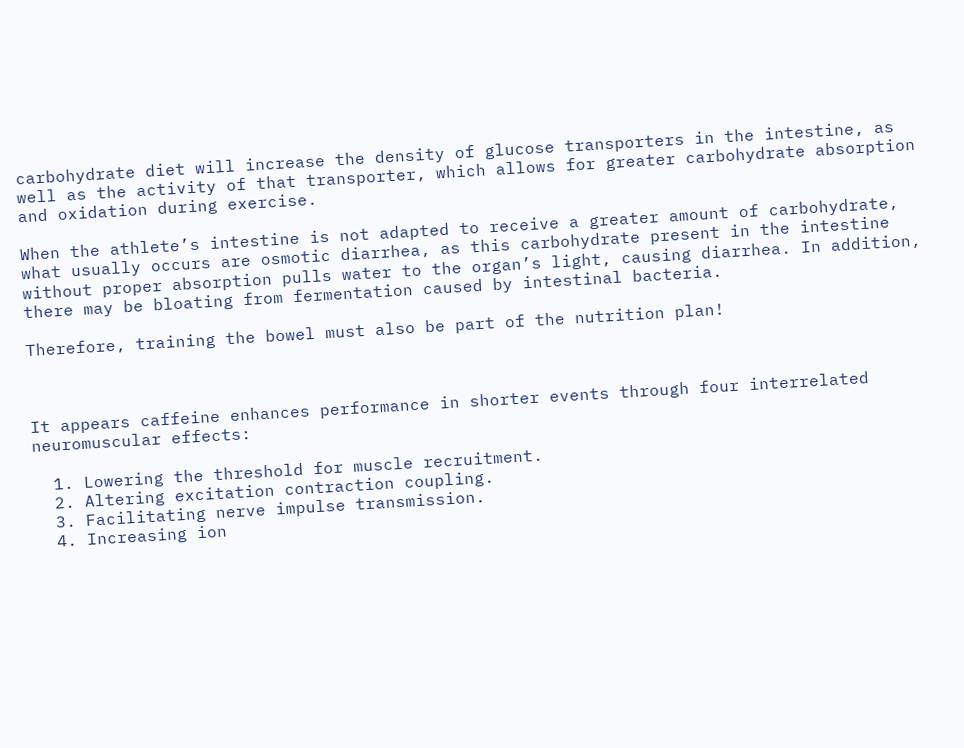carbohydrate diet will increase the density of glucose transporters in the intestine, as well as the activity of that transporter, which allows for greater carbohydrate absorption and oxidation during exercise.

When the athlete’s intestine is not adapted to receive a greater amount of carbohydrate, what usually occurs are osmotic diarrhea, as this carbohydrate present in the intestine without proper absorption pulls water to the organ’s light, causing diarrhea. In addition, there may be bloating from fermentation caused by intestinal bacteria.

Therefore, training the bowel must also be part of the nutrition plan!



It appears caffeine enhances performance in shorter events through four interrelated neuromuscular effects:

  1. Lowering the threshold for muscle recruitment.
  2. Altering excitation contraction coupling.
  3. Facilitating nerve impulse transmission.
  4. Increasing ion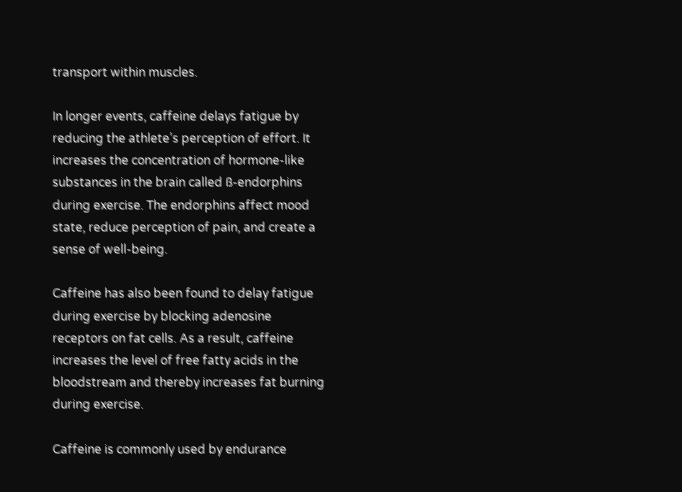transport within muscles.

In longer events, caffeine delays fatigue by reducing the athlete’s perception of effort. It increases the concentration of hormone-like substances in the brain called ß-endorphins during exercise. The endorphins affect mood state, reduce perception of pain, and create a sense of well-being.

Caffeine has also been found to delay fatigue during exercise by blocking adenosine receptors on fat cells. As a result, caffeine increases the level of free fatty acids in the bloodstream and thereby increases fat burning during exercise.

Caffeine is commonly used by endurance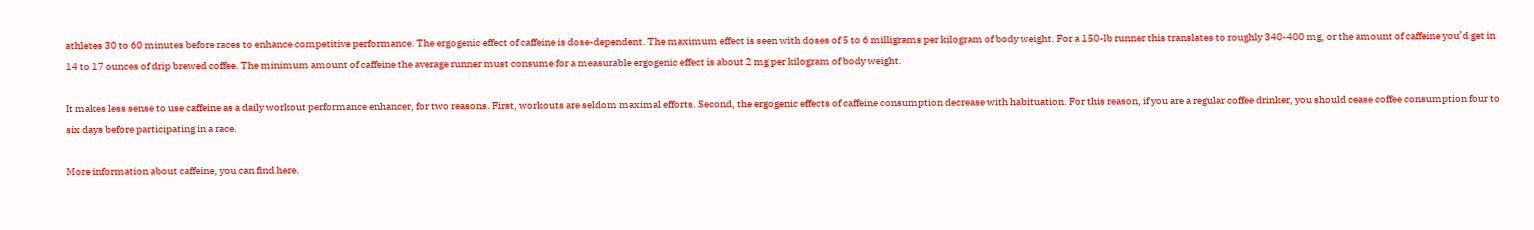athletes 30 to 60 minutes before races to enhance competitive performance. The ergogenic effect of caffeine is dose-dependent. The maximum effect is seen with doses of 5 to 6 milligrams per kilogram of body weight. For a 150-lb runner this translates to roughly 340-400 mg, or the amount of caffeine you’d get in 14 to 17 ounces of drip brewed coffee. The minimum amount of caffeine the average runner must consume for a measurable ergogenic effect is about 2 mg per kilogram of body weight.

It makes less sense to use caffeine as a daily workout performance enhancer, for two reasons. First, workouts are seldom maximal efforts. Second, the ergogenic effects of caffeine consumption decrease with habituation. For this reason, if you are a regular coffee drinker, you should cease coffee consumption four to six days before participating in a race.

More information about caffeine, you can find here.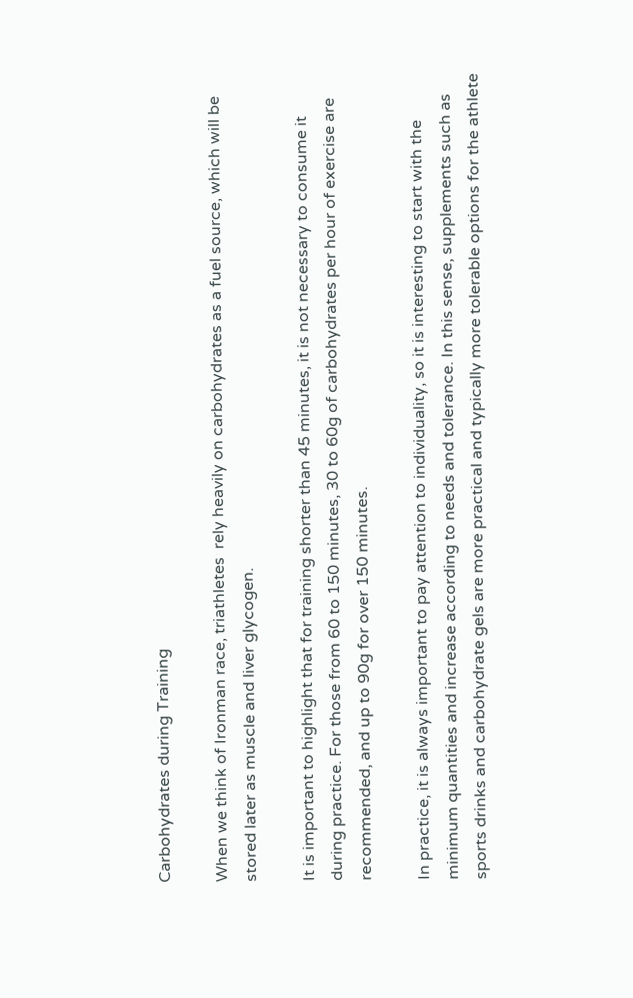Carbohydrates during Training

When we think of Ironman race, triathletes  rely heavily on carbohydrates as a fuel source, which will be stored later as muscle and liver glycogen.

It is important to highlight that for training shorter than 45 minutes, it is not necessary to consume it during practice. For those from 60 to 150 minutes, 30 to 60g of carbohydrates per hour of exercise are recommended, and up to 90g for over 150 minutes.

In practice, it is always important to pay attention to individuality, so it is interesting to start with the minimum quantities and increase according to needs and tolerance. In this sense, supplements such as sports drinks and carbohydrate gels are more practical and typically more tolerable options for the athlete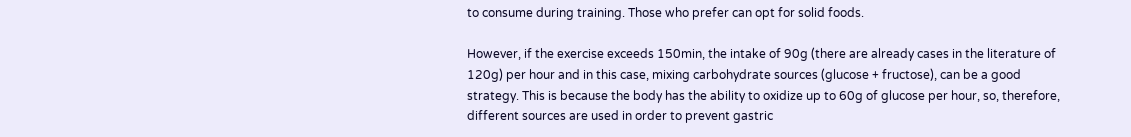to consume during training. Those who prefer can opt for solid foods.

However, if the exercise exceeds 150min, the intake of 90g (there are already cases in the literature of 120g) per hour and in this case, mixing carbohydrate sources (glucose + fructose), can be a good strategy. This is because the body has the ability to oxidize up to 60g of glucose per hour, so, therefore, different sources are used in order to prevent gastric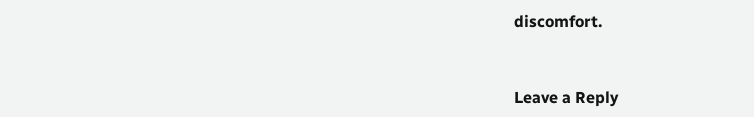discomfort.


Leave a Reply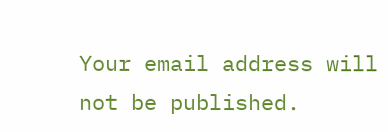Your email address will not be published.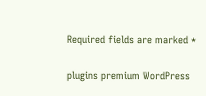Required fields are marked *

plugins premium WordPress